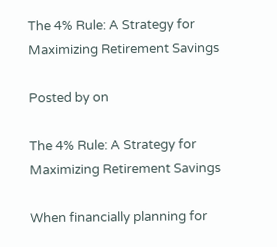The 4% Rule: A Strategy for Maximizing Retirement Savings

Posted by on

The 4% Rule: A Strategy for Maximizing Retirement Savings

When financially planning for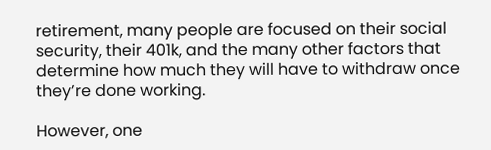retirement, many people are focused on their social security, their 401k, and the many other factors that determine how much they will have to withdraw once they’re done working.

However, one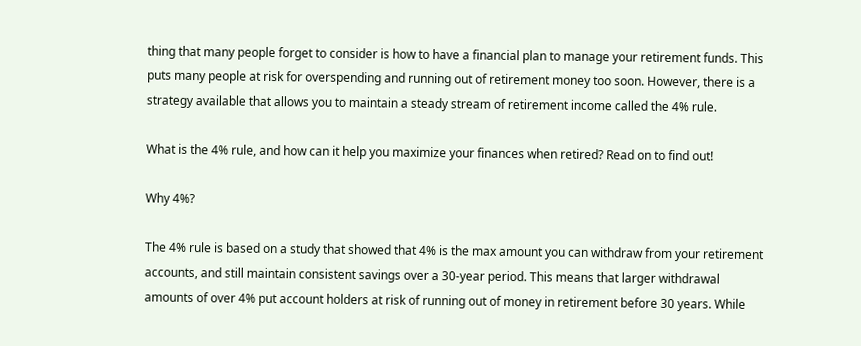thing that many people forget to consider is how to have a financial plan to manage your retirement funds. This puts many people at risk for overspending and running out of retirement money too soon. However, there is a strategy available that allows you to maintain a steady stream of retirement income called the 4% rule.

What is the 4% rule, and how can it help you maximize your finances when retired? Read on to find out!

Why 4%?

The 4% rule is based on a study that showed that 4% is the max amount you can withdraw from your retirement accounts, and still maintain consistent savings over a 30-year period. This means that larger withdrawal amounts of over 4% put account holders at risk of running out of money in retirement before 30 years. While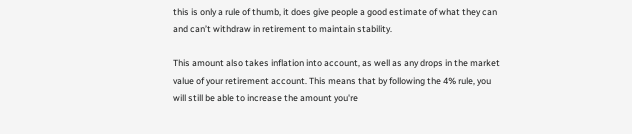this is only a rule of thumb, it does give people a good estimate of what they can and can’t withdraw in retirement to maintain stability.

This amount also takes inflation into account, as well as any drops in the market value of your retirement account. This means that by following the 4% rule, you will still be able to increase the amount you're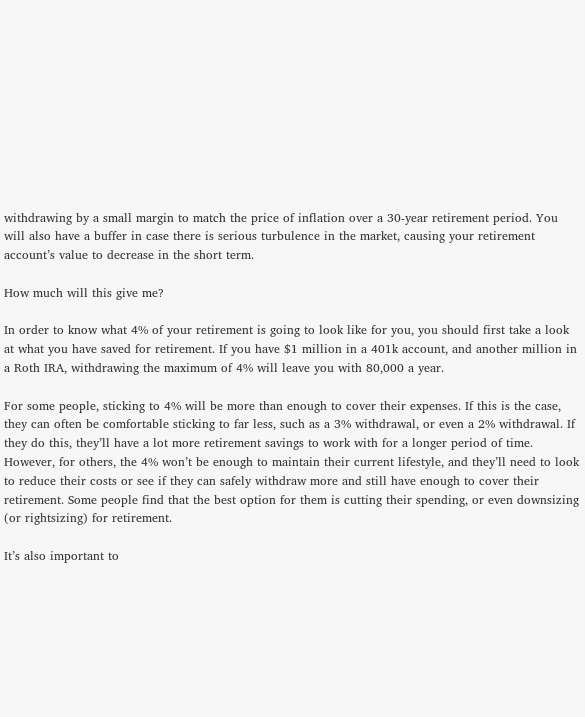withdrawing by a small margin to match the price of inflation over a 30-year retirement period. You will also have a buffer in case there is serious turbulence in the market, causing your retirement account’s value to decrease in the short term.

How much will this give me?

In order to know what 4% of your retirement is going to look like for you, you should first take a look at what you have saved for retirement. If you have $1 million in a 401k account, and another million in a Roth IRA, withdrawing the maximum of 4% will leave you with 80,000 a year.

For some people, sticking to 4% will be more than enough to cover their expenses. If this is the case, they can often be comfortable sticking to far less, such as a 3% withdrawal, or even a 2% withdrawal. If they do this, they’ll have a lot more retirement savings to work with for a longer period of time. However, for others, the 4% won’t be enough to maintain their current lifestyle, and they’ll need to look to reduce their costs or see if they can safely withdraw more and still have enough to cover their retirement. Some people find that the best option for them is cutting their spending, or even downsizing (or rightsizing) for retirement.

It’s also important to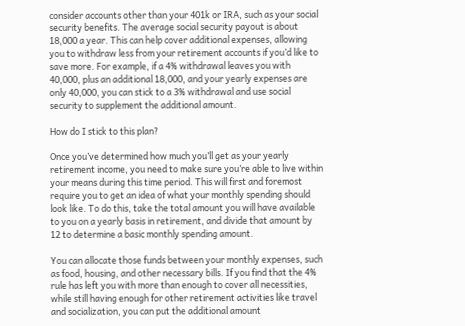consider accounts other than your 401k or IRA, such as your social security benefits. The average social security payout is about 18,000 a year. This can help cover additional expenses, allowing you to withdraw less from your retirement accounts if you’d like to save more. For example, if a 4% withdrawal leaves you with 40,000, plus an additional 18,000, and your yearly expenses are only 40,000, you can stick to a 3% withdrawal and use social security to supplement the additional amount.

How do I stick to this plan?

Once you’ve determined how much you’ll get as your yearly retirement income, you need to make sure you’re able to live within your means during this time period. This will first and foremost require you to get an idea of what your monthly spending should look like. To do this, take the total amount you will have available to you on a yearly basis in retirement, and divide that amount by 12 to determine a basic monthly spending amount.

You can allocate those funds between your monthly expenses, such as food, housing, and other necessary bills. If you find that the 4% rule has left you with more than enough to cover all necessities, while still having enough for other retirement activities like travel and socialization, you can put the additional amount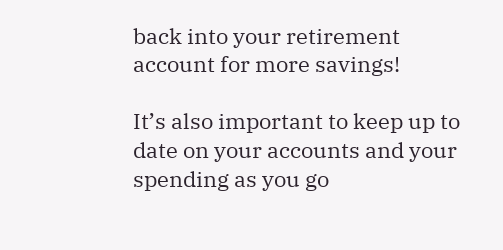back into your retirement account for more savings!

It’s also important to keep up to date on your accounts and your spending as you go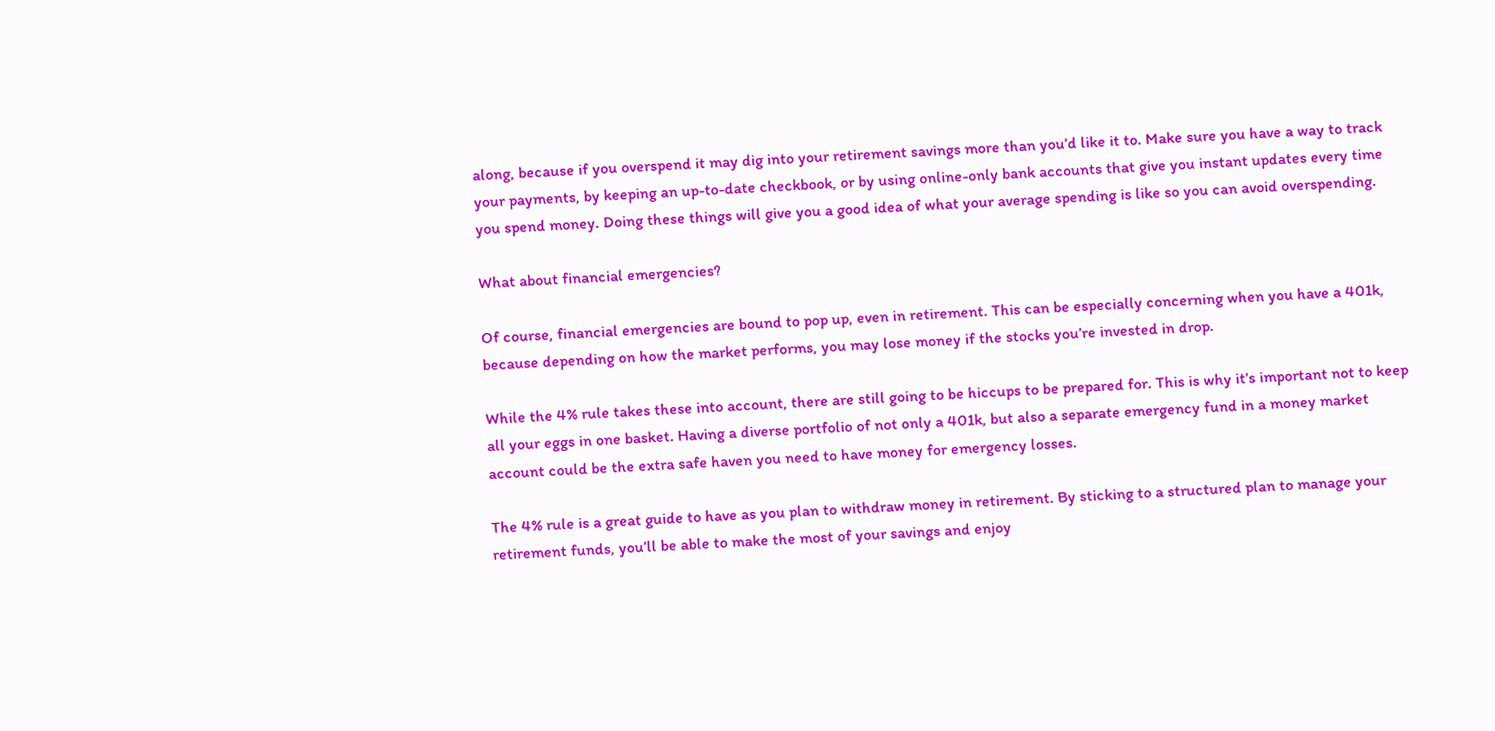along, because if you overspend it may dig into your retirement savings more than you’d like it to. Make sure you have a way to track your payments, by keeping an up-to-date checkbook, or by using online-only bank accounts that give you instant updates every time you spend money. Doing these things will give you a good idea of what your average spending is like so you can avoid overspending.

What about financial emergencies?

Of course, financial emergencies are bound to pop up, even in retirement. This can be especially concerning when you have a 401k, because depending on how the market performs, you may lose money if the stocks you’re invested in drop.

While the 4% rule takes these into account, there are still going to be hiccups to be prepared for. This is why it’s important not to keep all your eggs in one basket. Having a diverse portfolio of not only a 401k, but also a separate emergency fund in a money market account could be the extra safe haven you need to have money for emergency losses.

The 4% rule is a great guide to have as you plan to withdraw money in retirement. By sticking to a structured plan to manage your retirement funds, you’ll be able to make the most of your savings and enjoy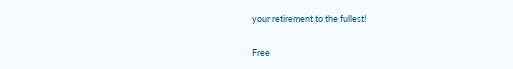your retirement to the fullest!

Free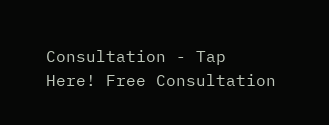Consultation - Tap Here! Free Consultation